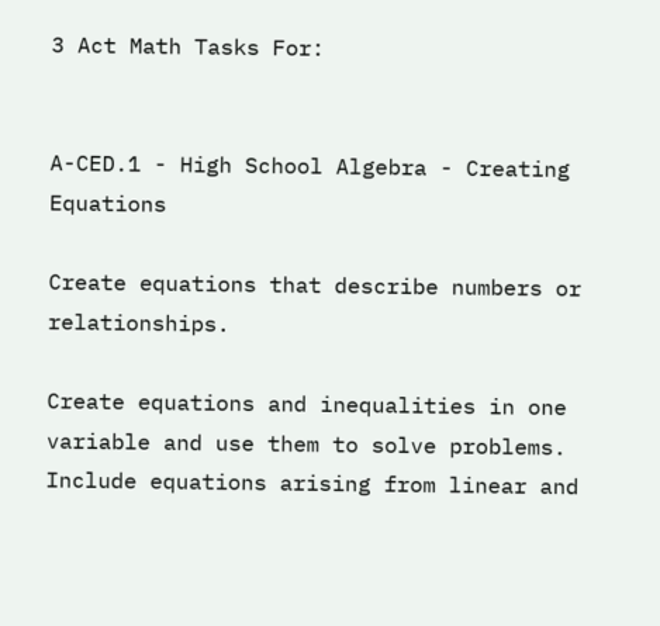3 Act Math Tasks For:


A-CED.1 - High School Algebra - Creating Equations

Create equations that describe numbers or relationships.

Create equations and inequalities in one variable and use them to solve problems. Include equations arising from linear and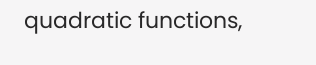quadratic functions,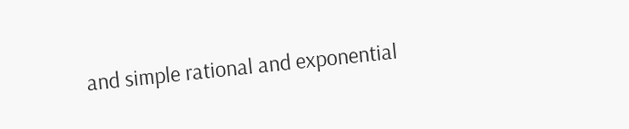and simple rational and exponential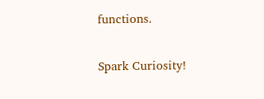functions.

Spark Curiosity!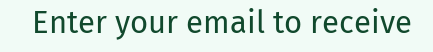Enter your email to receive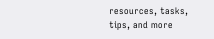resources, tasks, tips, and more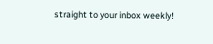straight to your inbox weekly!